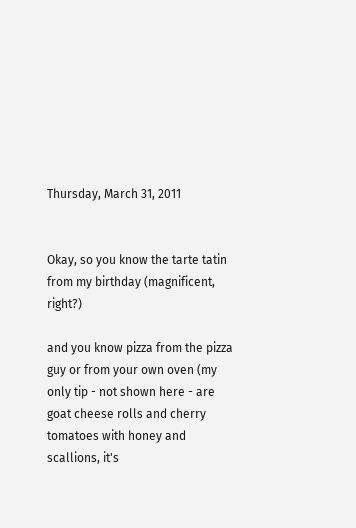Thursday, March 31, 2011


Okay, so you know the tarte tatin from my birthday (magnificent, right?)

and you know pizza from the pizza guy or from your own oven (my only tip - not shown here - are goat cheese rolls and cherry tomatoes with honey and scallions, it's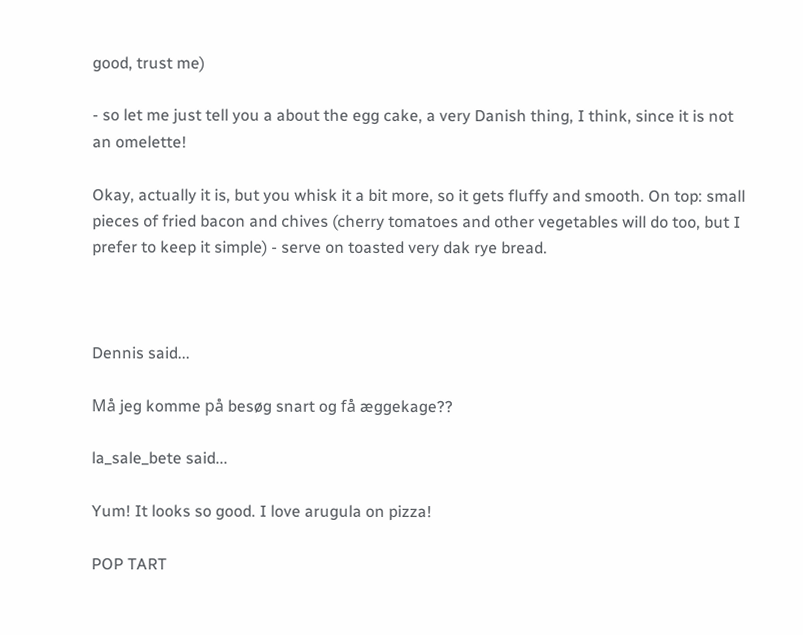good, trust me)

- so let me just tell you a about the egg cake, a very Danish thing, I think, since it is not an omelette!

Okay, actually it is, but you whisk it a bit more, so it gets fluffy and smooth. On top: small pieces of fried bacon and chives (cherry tomatoes and other vegetables will do too, but I prefer to keep it simple) - serve on toasted very dak rye bread.



Dennis said...

Må jeg komme på besøg snart og få æggekage??

la_sale_bete said...

Yum! It looks so good. I love arugula on pizza!

POP TART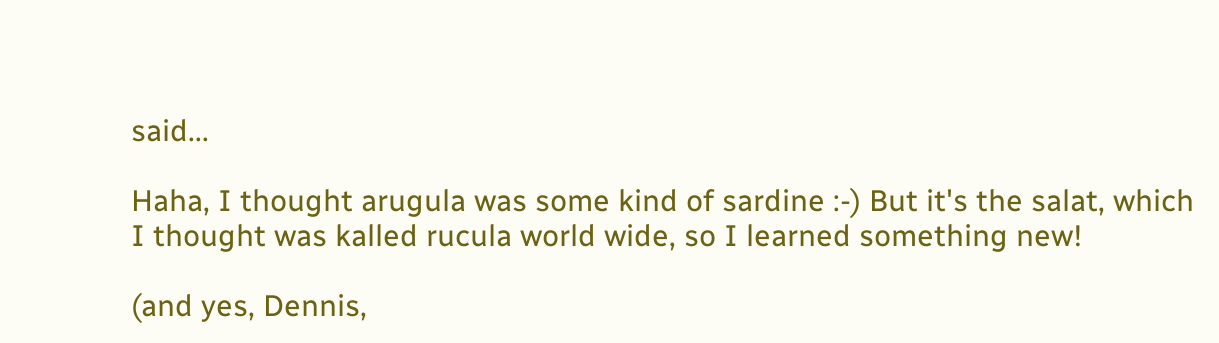said...

Haha, I thought arugula was some kind of sardine :-) But it's the salat, which I thought was kalled rucula world wide, so I learned something new!

(and yes, Dennis,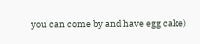you can come by and have egg cake)